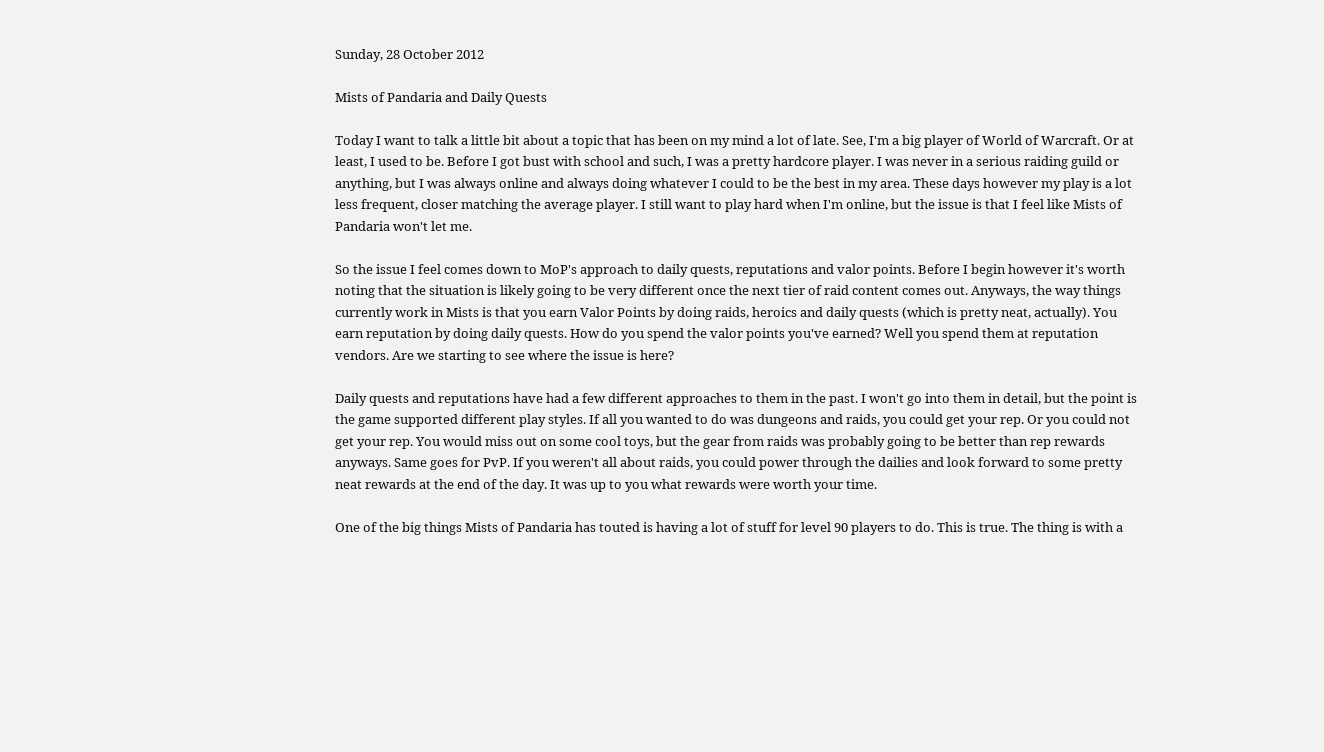Sunday, 28 October 2012

Mists of Pandaria and Daily Quests

Today I want to talk a little bit about a topic that has been on my mind a lot of late. See, I'm a big player of World of Warcraft. Or at least, I used to be. Before I got bust with school and such, I was a pretty hardcore player. I was never in a serious raiding guild or anything, but I was always online and always doing whatever I could to be the best in my area. These days however my play is a lot less frequent, closer matching the average player. I still want to play hard when I'm online, but the issue is that I feel like Mists of Pandaria won't let me.

So the issue I feel comes down to MoP's approach to daily quests, reputations and valor points. Before I begin however it's worth noting that the situation is likely going to be very different once the next tier of raid content comes out. Anyways, the way things currently work in Mists is that you earn Valor Points by doing raids, heroics and daily quests (which is pretty neat, actually). You earn reputation by doing daily quests. How do you spend the valor points you've earned? Well you spend them at reputation vendors. Are we starting to see where the issue is here?

Daily quests and reputations have had a few different approaches to them in the past. I won't go into them in detail, but the point is the game supported different play styles. If all you wanted to do was dungeons and raids, you could get your rep. Or you could not get your rep. You would miss out on some cool toys, but the gear from raids was probably going to be better than rep rewards anyways. Same goes for PvP. If you weren't all about raids, you could power through the dailies and look forward to some pretty neat rewards at the end of the day. It was up to you what rewards were worth your time.

One of the big things Mists of Pandaria has touted is having a lot of stuff for level 90 players to do. This is true. The thing is with a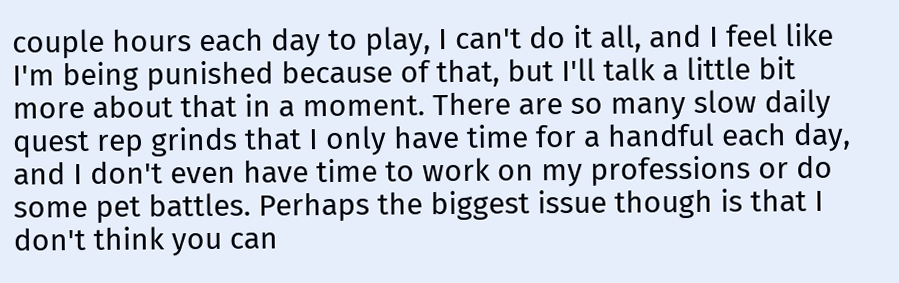couple hours each day to play, I can't do it all, and I feel like I'm being punished because of that, but I'll talk a little bit more about that in a moment. There are so many slow daily quest rep grinds that I only have time for a handful each day, and I don't even have time to work on my professions or do some pet battles. Perhaps the biggest issue though is that I don't think you can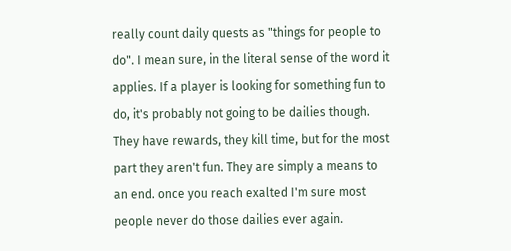really count daily quests as "things for people to do". I mean sure, in the literal sense of the word it applies. If a player is looking for something fun to do, it's probably not going to be dailies though. They have rewards, they kill time, but for the most part they aren't fun. They are simply a means to an end. once you reach exalted I'm sure most people never do those dailies ever again.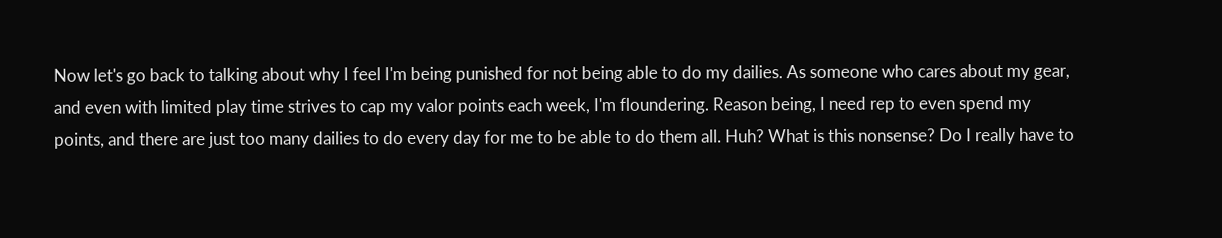Now let's go back to talking about why I feel I'm being punished for not being able to do my dailies. As someone who cares about my gear, and even with limited play time strives to cap my valor points each week, I'm floundering. Reason being, I need rep to even spend my points, and there are just too many dailies to do every day for me to be able to do them all. Huh? What is this nonsense? Do I really have to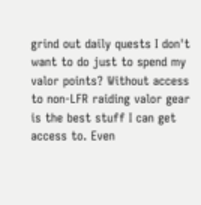grind out daily quests I don't want to do just to spend my valor points? Without access to non-LFR raiding valor gear is the best stuff I can get access to. Even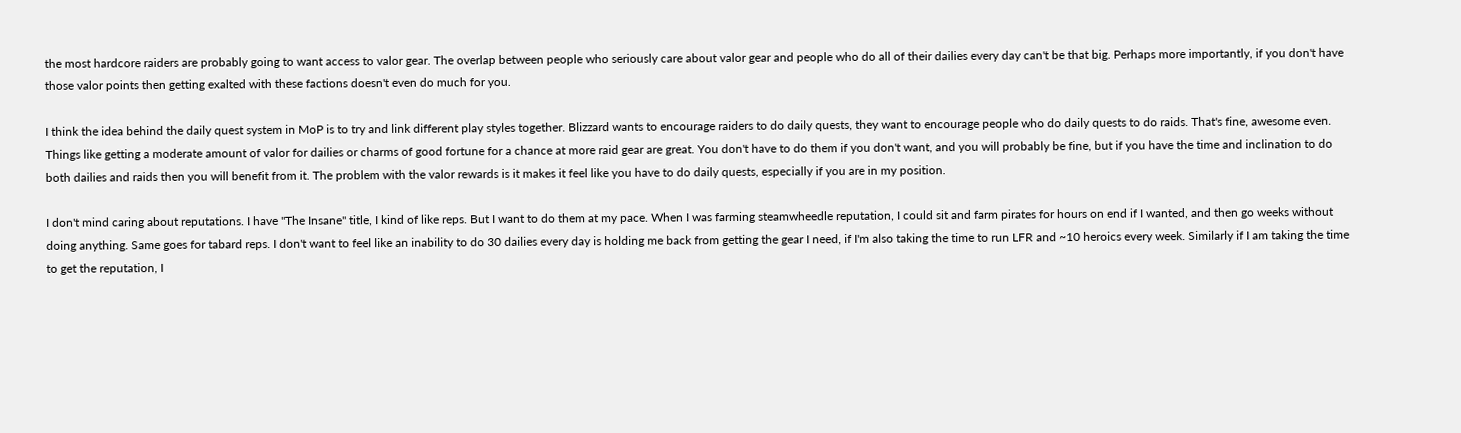the most hardcore raiders are probably going to want access to valor gear. The overlap between people who seriously care about valor gear and people who do all of their dailies every day can't be that big. Perhaps more importantly, if you don't have those valor points then getting exalted with these factions doesn't even do much for you.

I think the idea behind the daily quest system in MoP is to try and link different play styles together. Blizzard wants to encourage raiders to do daily quests, they want to encourage people who do daily quests to do raids. That's fine, awesome even. Things like getting a moderate amount of valor for dailies or charms of good fortune for a chance at more raid gear are great. You don't have to do them if you don't want, and you will probably be fine, but if you have the time and inclination to do both dailies and raids then you will benefit from it. The problem with the valor rewards is it makes it feel like you have to do daily quests, especially if you are in my position.

I don't mind caring about reputations. I have "The Insane" title, I kind of like reps. But I want to do them at my pace. When I was farming steamwheedle reputation, I could sit and farm pirates for hours on end if I wanted, and then go weeks without doing anything. Same goes for tabard reps. I don't want to feel like an inability to do 30 dailies every day is holding me back from getting the gear I need, if I'm also taking the time to run LFR and ~10 heroics every week. Similarly if I am taking the time to get the reputation, I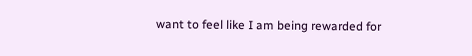want to feel like I am being rewarded for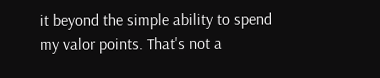it beyond the simple ability to spend my valor points. That's not a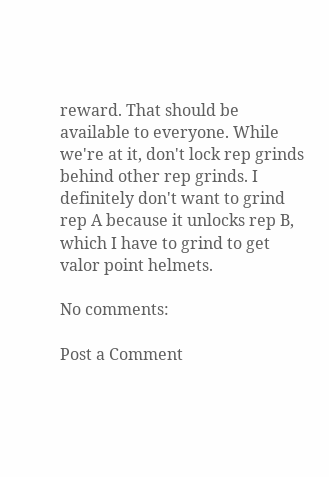reward. That should be available to everyone. While we're at it, don't lock rep grinds behind other rep grinds. I definitely don't want to grind rep A because it unlocks rep B, which I have to grind to get valor point helmets.

No comments:

Post a Comment